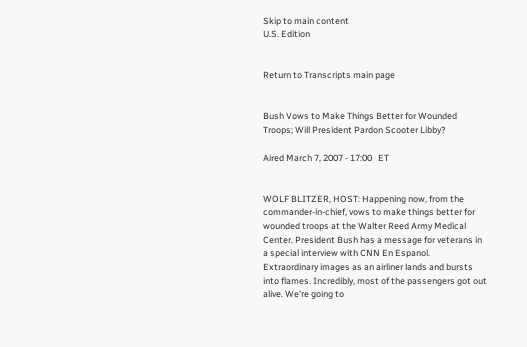Skip to main content
U.S. Edition


Return to Transcripts main page


Bush Vows to Make Things Better for Wounded Troops; Will President Pardon Scooter Libby?

Aired March 7, 2007 - 17:00   ET


WOLF BLITZER, HOST: Happening now, from the commander-in-chief, vows to make things better for wounded troops at the Walter Reed Army Medical Center. President Bush has a message for veterans in a special interview with CNN En Espanol.
Extraordinary images as an airliner lands and bursts into flames. Incredibly, most of the passengers got out alive. We're going to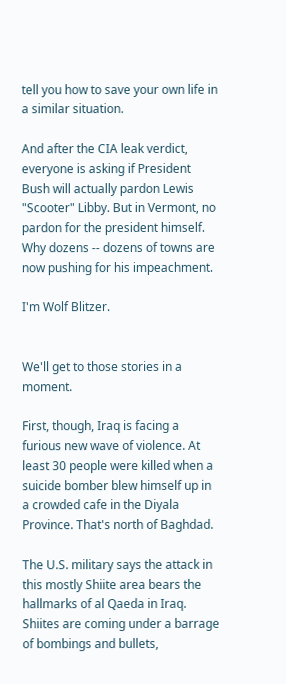tell you how to save your own life in a similar situation.

And after the CIA leak verdict, everyone is asking if President Bush will actually pardon Lewis "Scooter" Libby. But in Vermont, no pardon for the president himself. Why dozens -- dozens of towns are now pushing for his impeachment.

I'm Wolf Blitzer.


We'll get to those stories in a moment.

First, though, Iraq is facing a furious new wave of violence. At least 30 people were killed when a suicide bomber blew himself up in a crowded cafe in the Diyala Province. That's north of Baghdad.

The U.S. military says the attack in this mostly Shiite area bears the hallmarks of al Qaeda in Iraq. Shiites are coming under a barrage of bombings and bullets,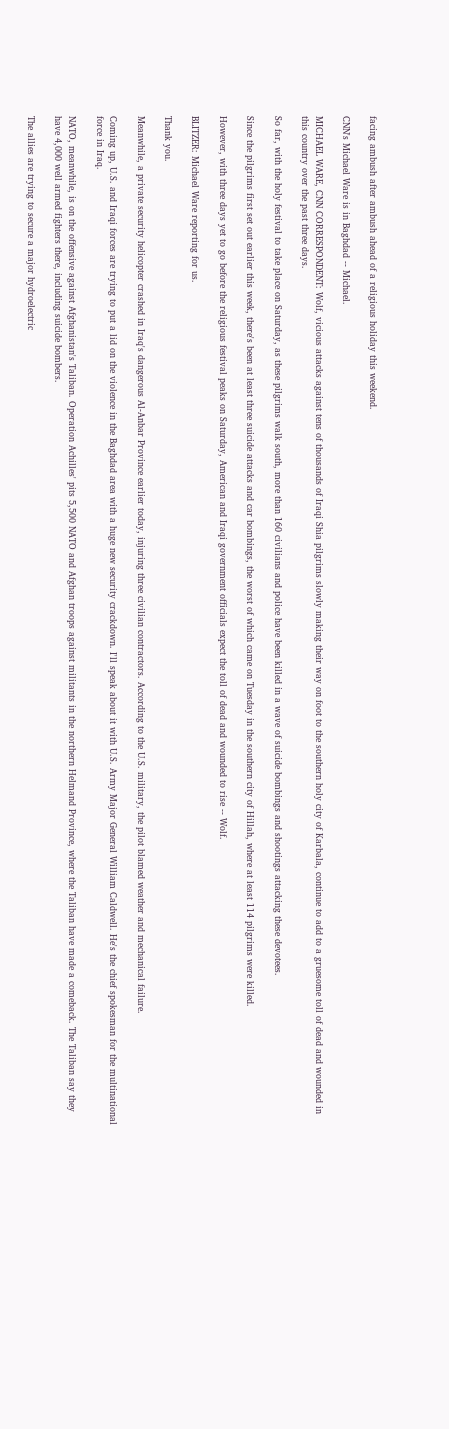facing ambush after ambush ahead of a religious holiday this weekend.

CNN's Michael Ware is in Baghdad -- Michael.

MICHAEL WARE, CNN CORRESPONDENT: Wolf, vicious attacks against tens of thousands of Iraqi Shia pilgrims slowly making their way on foot to the southern holy city of Karbala, continue to add to a gruesome toll of dead and wounded in this country over the past three days.

So far, with the holy festival to take place on Saturday, as these pilgrims walk south, more than 160 civilians and police have been killed in a wave of suicide bombings and shootings attacking these devotees.

Since the pilgrims first set out earlier this week, there's been at least three suicide attacks and car bombings, the worst of which came on Tuesday in the southern city of Hillah, where at least 114 pilgrims were killed.

However, with three days yet to go before the religious festival peaks on Saturday, American and Iraqi government officials expect the toll of dead and wounded to rise -- Wolf.

BLITZER: Michael Ware reporting for us.

Thank you.

Meanwhile, a private security helicopter crashed in Iraq's dangerous Al-Anbar Province earlier today, injuring three civilian contractors. According to the U.S. military, the pilot blamed weather and mechanical failure.

Coming up, U.S. and Iraqi forces are trying to put a lid on the violence in the Baghdad area with a huge new security crackdown. I'll speak about it with U.S. Army Major General William Caldwell. He's the chief spokesman for the multinational force in Iraq.

NATO, meanwhile, is on the offensive against Afghanistan's Taliban. Operation Achilles' pits 5,500 NATO and Afghan troops against militants in the northern Helmand Province, where the Taliban have made a comeback. The Taliban say they have 4,000 well armed fighters there, including suicide bombers.

The allies are trying to secure a major hydroelectric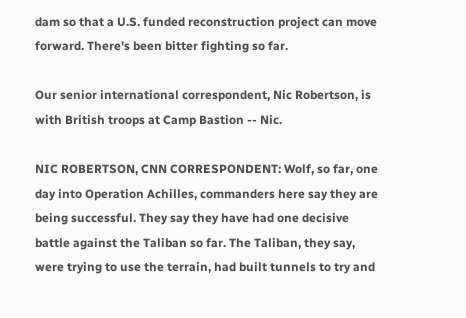dam so that a U.S. funded reconstruction project can move forward. There's been bitter fighting so far.

Our senior international correspondent, Nic Robertson, is with British troops at Camp Bastion -- Nic.

NIC ROBERTSON, CNN CORRESPONDENT: Wolf, so far, one day into Operation Achilles, commanders here say they are being successful. They say they have had one decisive battle against the Taliban so far. The Taliban, they say, were trying to use the terrain, had built tunnels to try and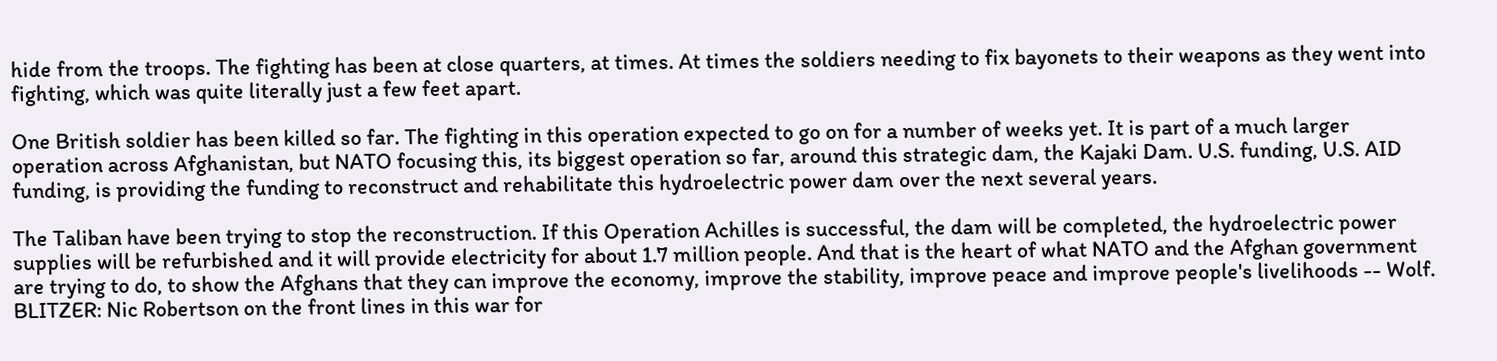hide from the troops. The fighting has been at close quarters, at times. At times the soldiers needing to fix bayonets to their weapons as they went into fighting, which was quite literally just a few feet apart.

One British soldier has been killed so far. The fighting in this operation expected to go on for a number of weeks yet. It is part of a much larger operation across Afghanistan, but NATO focusing this, its biggest operation so far, around this strategic dam, the Kajaki Dam. U.S. funding, U.S. AID funding, is providing the funding to reconstruct and rehabilitate this hydroelectric power dam over the next several years.

The Taliban have been trying to stop the reconstruction. If this Operation Achilles is successful, the dam will be completed, the hydroelectric power supplies will be refurbished and it will provide electricity for about 1.7 million people. And that is the heart of what NATO and the Afghan government are trying to do, to show the Afghans that they can improve the economy, improve the stability, improve peace and improve people's livelihoods -- Wolf. BLITZER: Nic Robertson on the front lines in this war for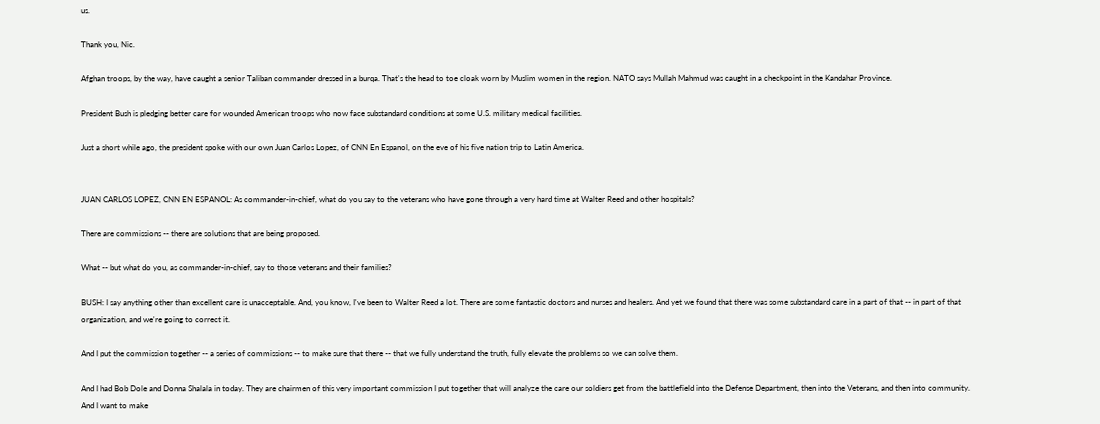us.

Thank you, Nic.

Afghan troops, by the way, have caught a senior Taliban commander dressed in a burqa. That's the head to toe cloak worn by Muslim women in the region. NATO says Mullah Mahmud was caught in a checkpoint in the Kandahar Province.

President Bush is pledging better care for wounded American troops who now face substandard conditions at some U.S. military medical facilities.

Just a short while ago, the president spoke with our own Juan Carlos Lopez, of CNN En Espanol, on the eve of his five nation trip to Latin America.


JUAN CARLOS LOPEZ, CNN EN ESPANOL: As commander-in-chief, what do you say to the veterans who have gone through a very hard time at Walter Reed and other hospitals?

There are commissions -- there are solutions that are being proposed.

What -- but what do you, as commander-in-chief, say to those veterans and their families?

BUSH: I say anything other than excellent care is unacceptable. And, you know, I've been to Walter Reed a lot. There are some fantastic doctors and nurses and healers. And yet we found that there was some substandard care in a part of that -- in part of that organization, and we're going to correct it.

And I put the commission together -- a series of commissions -- to make sure that there -- that we fully understand the truth, fully elevate the problems so we can solve them.

And I had Bob Dole and Donna Shalala in today. They are chairmen of this very important commission I put together that will analyze the care our soldiers get from the battlefield into the Defense Department, then into the Veterans, and then into community. And I want to make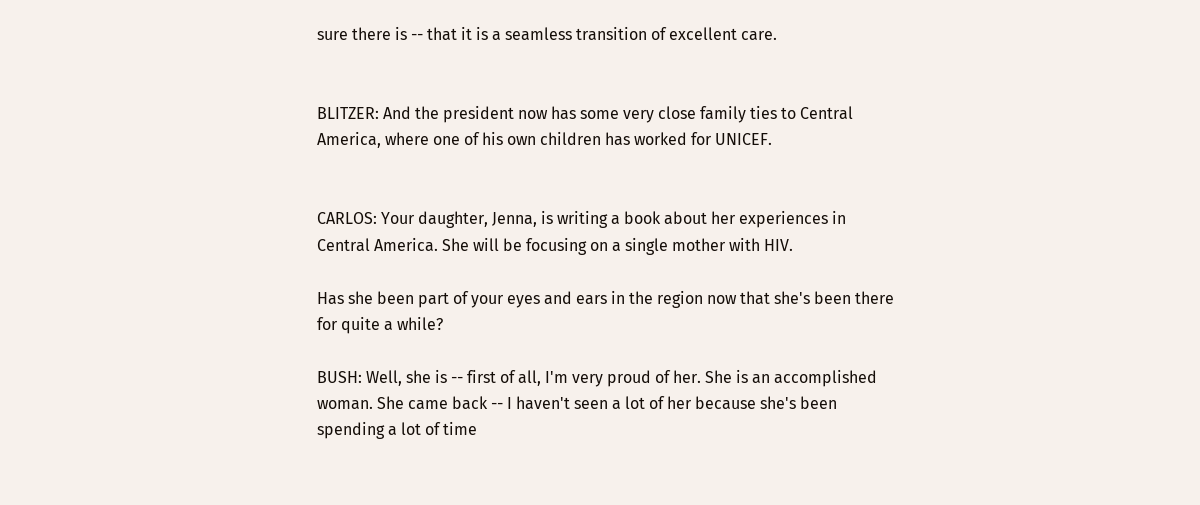sure there is -- that it is a seamless transition of excellent care.


BLITZER: And the president now has some very close family ties to Central America, where one of his own children has worked for UNICEF.


CARLOS: Your daughter, Jenna, is writing a book about her experiences in Central America. She will be focusing on a single mother with HIV.

Has she been part of your eyes and ears in the region now that she's been there for quite a while?

BUSH: Well, she is -- first of all, I'm very proud of her. She is an accomplished woman. She came back -- I haven't seen a lot of her because she's been spending a lot of time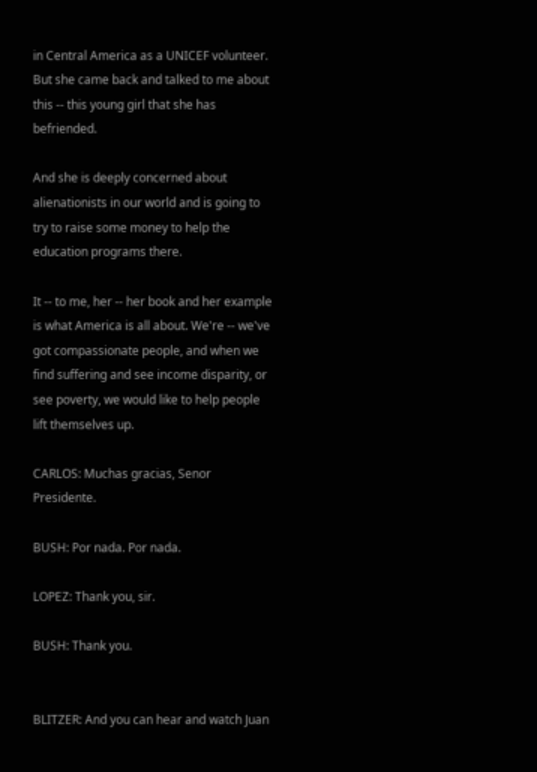in Central America as a UNICEF volunteer. But she came back and talked to me about this -- this young girl that she has befriended.

And she is deeply concerned about alienationists in our world and is going to try to raise some money to help the education programs there.

It -- to me, her -- her book and her example is what America is all about. We're -- we've got compassionate people, and when we find suffering and see income disparity, or see poverty, we would like to help people lift themselves up.

CARLOS: Muchas gracias, Senor Presidente.

BUSH: Por nada. Por nada.

LOPEZ: Thank you, sir.

BUSH: Thank you.


BLITZER: And you can hear and watch Juan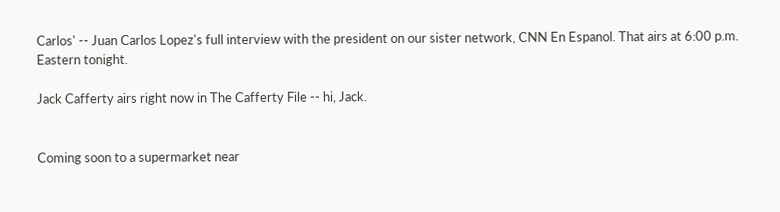Carlos' -- Juan Carlos Lopez's full interview with the president on our sister network, CNN En Espanol. That airs at 6:00 p.m. Eastern tonight.

Jack Cafferty airs right now in The Cafferty File -- hi, Jack.


Coming soon to a supermarket near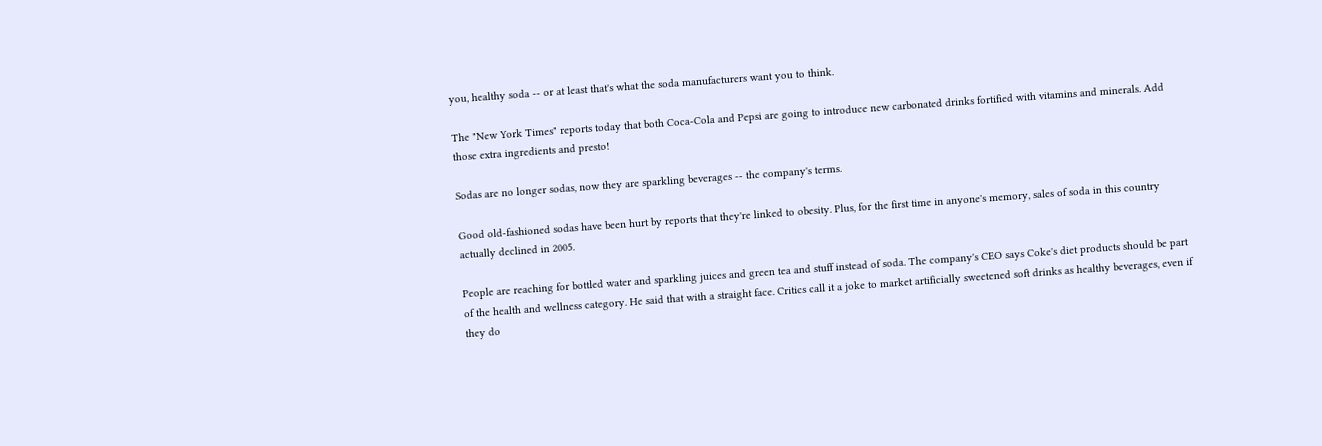you, healthy soda -- or at least that's what the soda manufacturers want you to think.

The "New York Times" reports today that both Coca-Cola and Pepsi are going to introduce new carbonated drinks fortified with vitamins and minerals. Add those extra ingredients and presto!

Sodas are no longer sodas, now they are sparkling beverages -- the company's terms.

Good old-fashioned sodas have been hurt by reports that they're linked to obesity. Plus, for the first time in anyone's memory, sales of soda in this country actually declined in 2005.

People are reaching for bottled water and sparkling juices and green tea and stuff instead of soda. The company's CEO says Coke's diet products should be part of the health and wellness category. He said that with a straight face. Critics call it a joke to market artificially sweetened soft drinks as healthy beverages, even if they do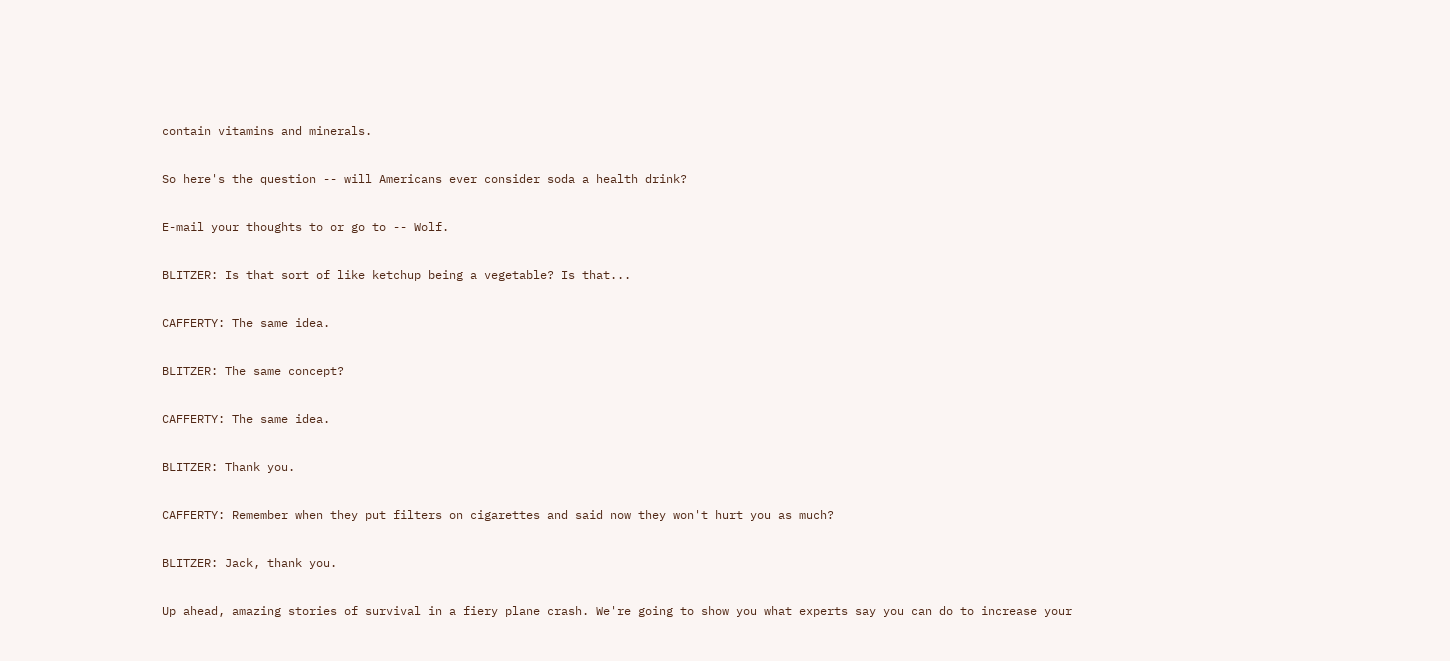contain vitamins and minerals.

So here's the question -- will Americans ever consider soda a health drink?

E-mail your thoughts to or go to -- Wolf.

BLITZER: Is that sort of like ketchup being a vegetable? Is that...

CAFFERTY: The same idea.

BLITZER: The same concept?

CAFFERTY: The same idea.

BLITZER: Thank you.

CAFFERTY: Remember when they put filters on cigarettes and said now they won't hurt you as much?

BLITZER: Jack, thank you.

Up ahead, amazing stories of survival in a fiery plane crash. We're going to show you what experts say you can do to increase your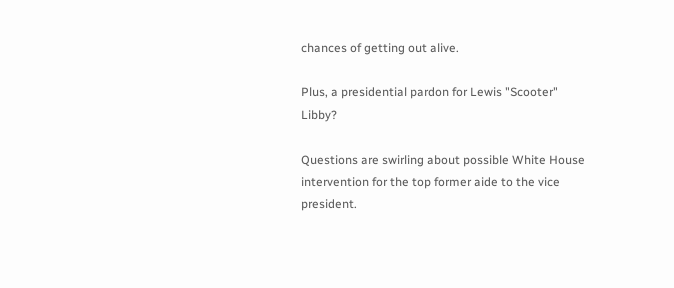chances of getting out alive.

Plus, a presidential pardon for Lewis "Scooter" Libby?

Questions are swirling about possible White House intervention for the top former aide to the vice president.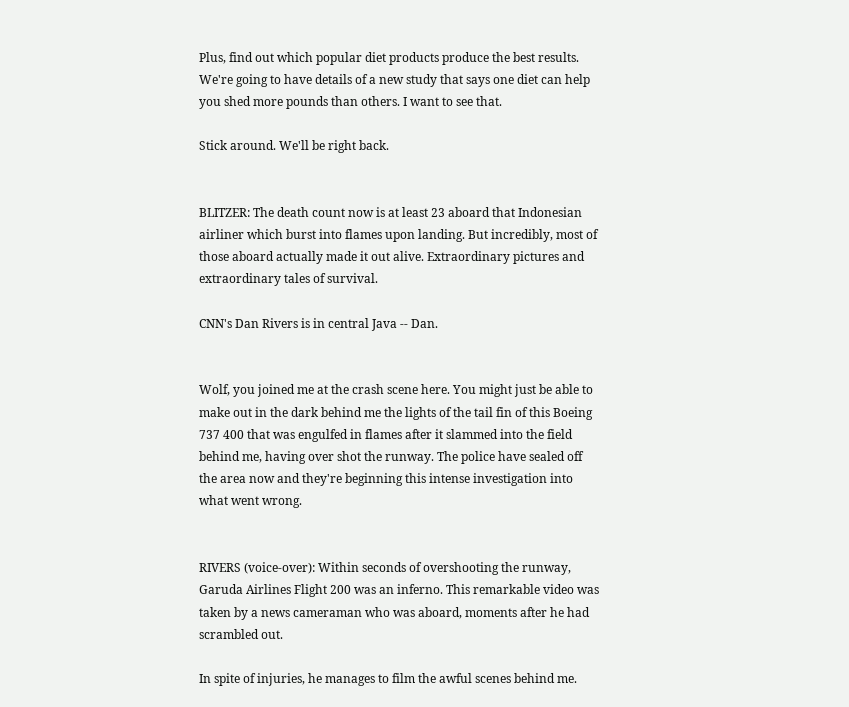Plus, find out which popular diet products produce the best results. We're going to have details of a new study that says one diet can help you shed more pounds than others. I want to see that.

Stick around. We'll be right back.


BLITZER: The death count now is at least 23 aboard that Indonesian airliner which burst into flames upon landing. But incredibly, most of those aboard actually made it out alive. Extraordinary pictures and extraordinary tales of survival.

CNN's Dan Rivers is in central Java -- Dan.


Wolf, you joined me at the crash scene here. You might just be able to make out in the dark behind me the lights of the tail fin of this Boeing 737 400 that was engulfed in flames after it slammed into the field behind me, having over shot the runway. The police have sealed off the area now and they're beginning this intense investigation into what went wrong.


RIVERS (voice-over): Within seconds of overshooting the runway, Garuda Airlines Flight 200 was an inferno. This remarkable video was taken by a news cameraman who was aboard, moments after he had scrambled out.

In spite of injuries, he manages to film the awful scenes behind me.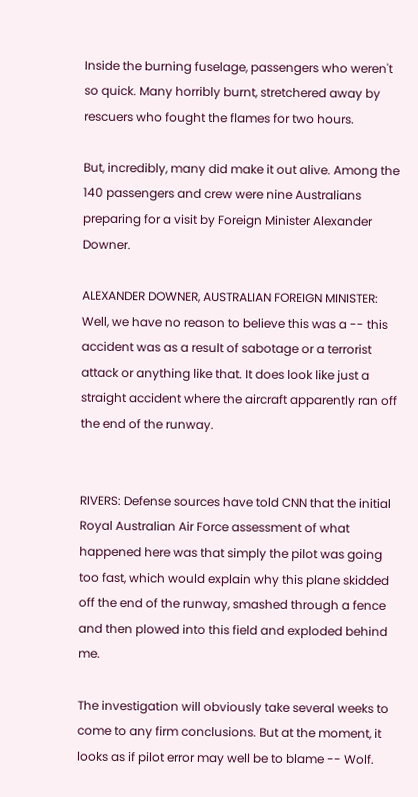Inside the burning fuselage, passengers who weren't so quick. Many horribly burnt, stretchered away by rescuers who fought the flames for two hours.

But, incredibly, many did make it out alive. Among the 140 passengers and crew were nine Australians preparing for a visit by Foreign Minister Alexander Downer.

ALEXANDER DOWNER, AUSTRALIAN FOREIGN MINISTER: Well, we have no reason to believe this was a -- this accident was as a result of sabotage or a terrorist attack or anything like that. It does look like just a straight accident where the aircraft apparently ran off the end of the runway.


RIVERS: Defense sources have told CNN that the initial Royal Australian Air Force assessment of what happened here was that simply the pilot was going too fast, which would explain why this plane skidded off the end of the runway, smashed through a fence and then plowed into this field and exploded behind me.

The investigation will obviously take several weeks to come to any firm conclusions. But at the moment, it looks as if pilot error may well be to blame -- Wolf.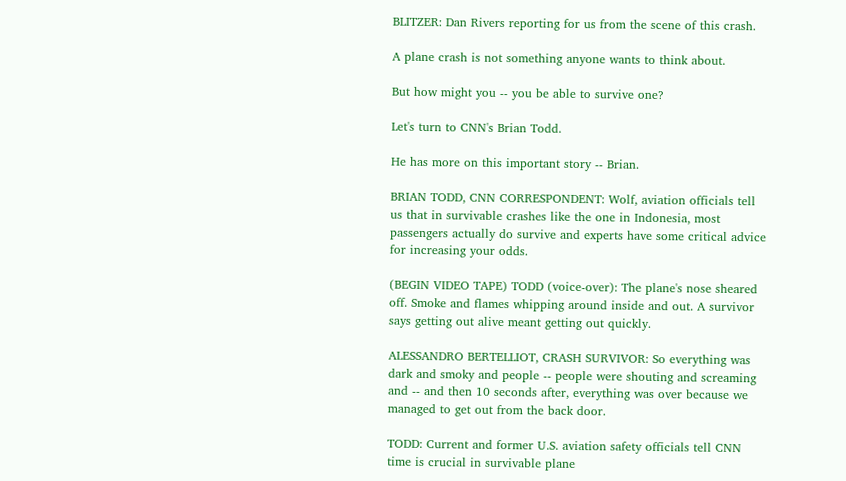BLITZER: Dan Rivers reporting for us from the scene of this crash.

A plane crash is not something anyone wants to think about.

But how might you -- you be able to survive one?

Let's turn to CNN's Brian Todd.

He has more on this important story -- Brian.

BRIAN TODD, CNN CORRESPONDENT: Wolf, aviation officials tell us that in survivable crashes like the one in Indonesia, most passengers actually do survive and experts have some critical advice for increasing your odds.

(BEGIN VIDEO TAPE) TODD (voice-over): The plane's nose sheared off. Smoke and flames whipping around inside and out. A survivor says getting out alive meant getting out quickly.

ALESSANDRO BERTELLIOT, CRASH SURVIVOR: So everything was dark and smoky and people -- people were shouting and screaming and -- and then 10 seconds after, everything was over because we managed to get out from the back door.

TODD: Current and former U.S. aviation safety officials tell CNN time is crucial in survivable plane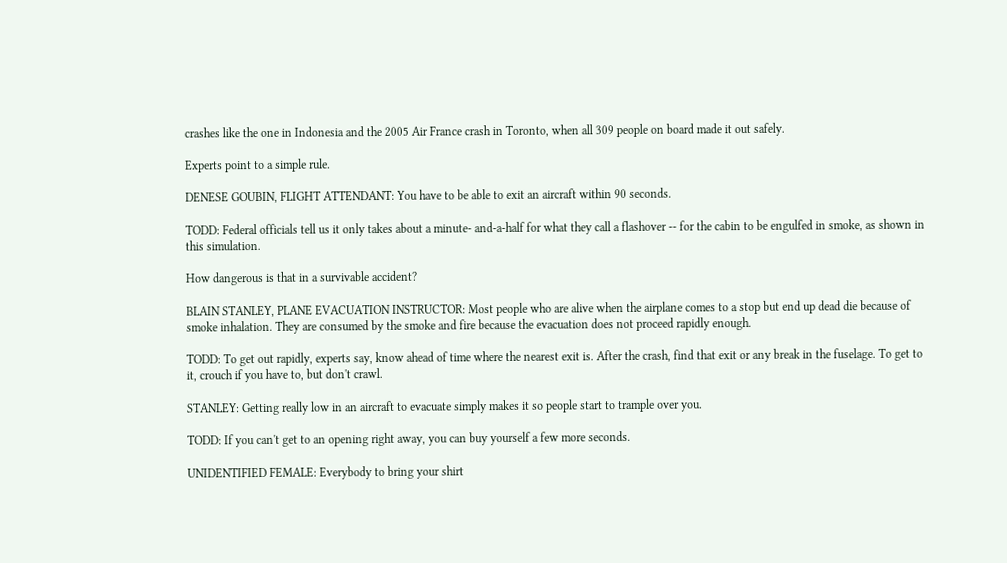crashes like the one in Indonesia and the 2005 Air France crash in Toronto, when all 309 people on board made it out safely.

Experts point to a simple rule.

DENESE GOUBIN, FLIGHT ATTENDANT: You have to be able to exit an aircraft within 90 seconds.

TODD: Federal officials tell us it only takes about a minute- and-a-half for what they call a flashover -- for the cabin to be engulfed in smoke, as shown in this simulation.

How dangerous is that in a survivable accident?

BLAIN STANLEY, PLANE EVACUATION INSTRUCTOR: Most people who are alive when the airplane comes to a stop but end up dead die because of smoke inhalation. They are consumed by the smoke and fire because the evacuation does not proceed rapidly enough.

TODD: To get out rapidly, experts say, know ahead of time where the nearest exit is. After the crash, find that exit or any break in the fuselage. To get to it, crouch if you have to, but don't crawl.

STANLEY: Getting really low in an aircraft to evacuate simply makes it so people start to trample over you.

TODD: If you can't get to an opening right away, you can buy yourself a few more seconds.

UNIDENTIFIED FEMALE: Everybody to bring your shirt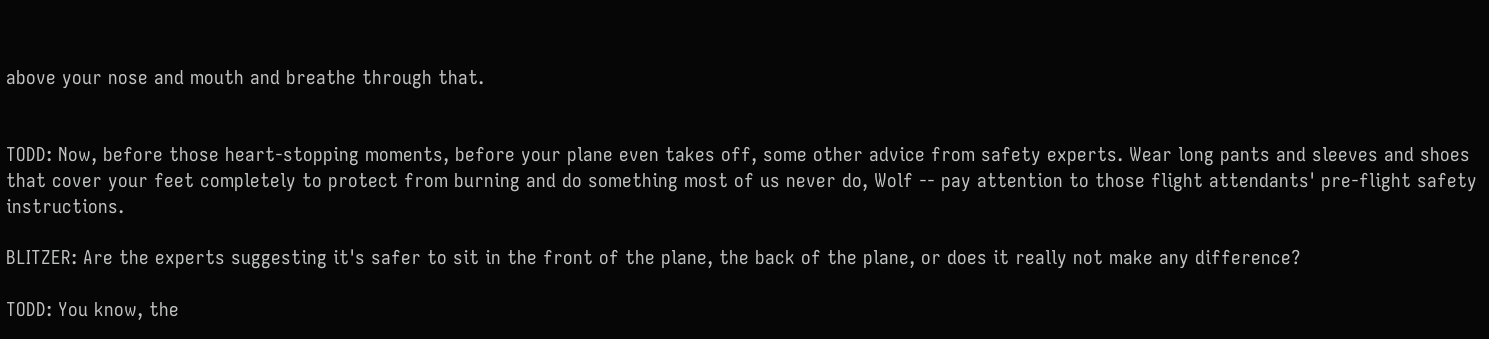above your nose and mouth and breathe through that.


TODD: Now, before those heart-stopping moments, before your plane even takes off, some other advice from safety experts. Wear long pants and sleeves and shoes that cover your feet completely to protect from burning and do something most of us never do, Wolf -- pay attention to those flight attendants' pre-flight safety instructions.

BLITZER: Are the experts suggesting it's safer to sit in the front of the plane, the back of the plane, or does it really not make any difference?

TODD: You know, the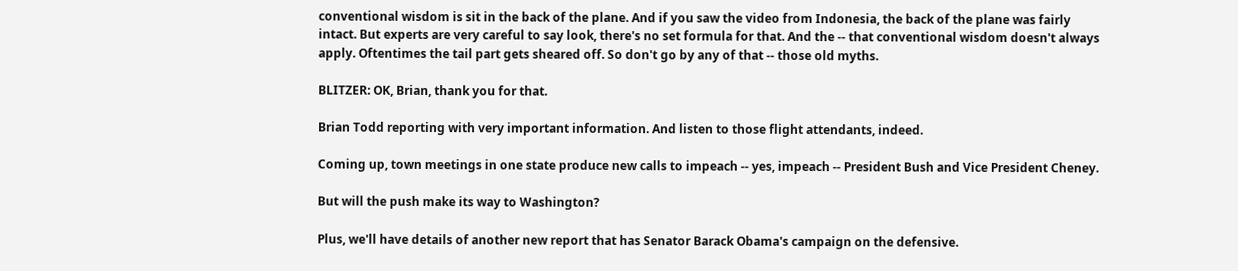conventional wisdom is sit in the back of the plane. And if you saw the video from Indonesia, the back of the plane was fairly intact. But experts are very careful to say look, there's no set formula for that. And the -- that conventional wisdom doesn't always apply. Oftentimes the tail part gets sheared off. So don't go by any of that -- those old myths.

BLITZER: OK, Brian, thank you for that.

Brian Todd reporting with very important information. And listen to those flight attendants, indeed.

Coming up, town meetings in one state produce new calls to impeach -- yes, impeach -- President Bush and Vice President Cheney.

But will the push make its way to Washington?

Plus, we'll have details of another new report that has Senator Barack Obama's campaign on the defensive.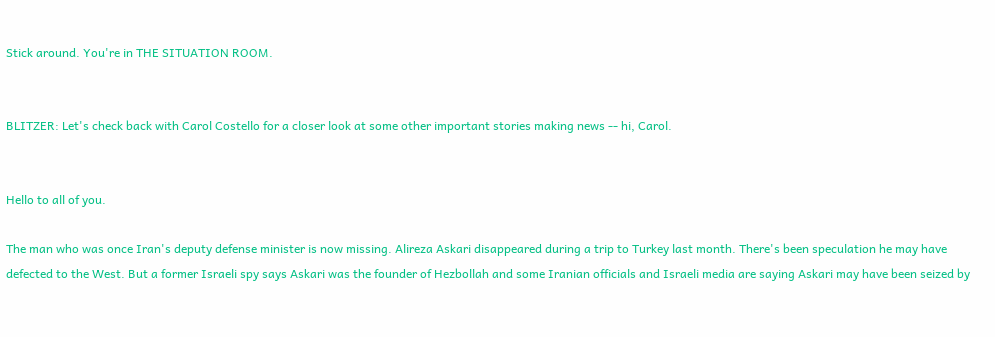Stick around. You're in THE SITUATION ROOM.


BLITZER: Let's check back with Carol Costello for a closer look at some other important stories making news -- hi, Carol.


Hello to all of you.

The man who was once Iran's deputy defense minister is now missing. Alireza Askari disappeared during a trip to Turkey last month. There's been speculation he may have defected to the West. But a former Israeli spy says Askari was the founder of Hezbollah and some Iranian officials and Israeli media are saying Askari may have been seized by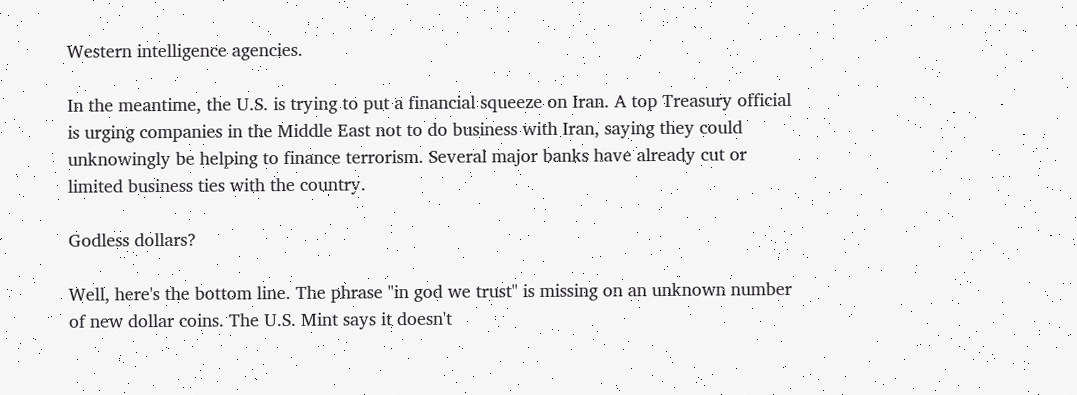Western intelligence agencies.

In the meantime, the U.S. is trying to put a financial squeeze on Iran. A top Treasury official is urging companies in the Middle East not to do business with Iran, saying they could unknowingly be helping to finance terrorism. Several major banks have already cut or limited business ties with the country.

Godless dollars?

Well, here's the bottom line. The phrase "in god we trust" is missing on an unknown number of new dollar coins. The U.S. Mint says it doesn't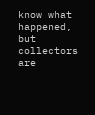know what happened, but collectors are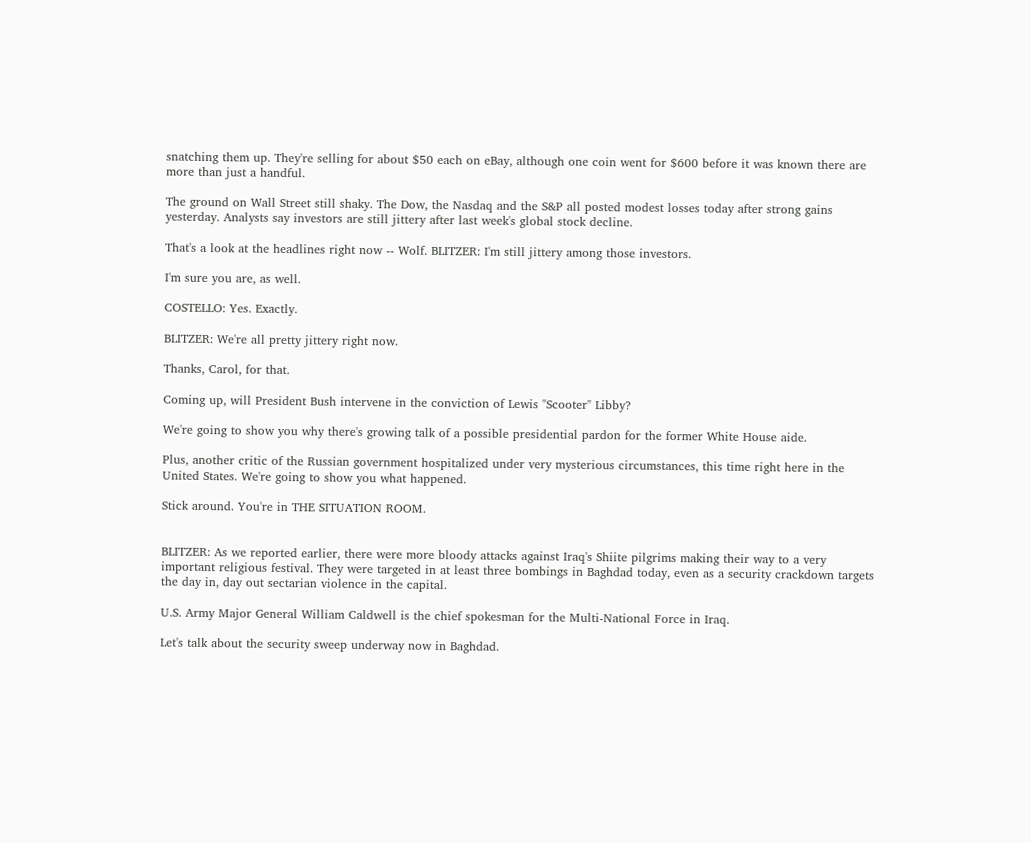snatching them up. They're selling for about $50 each on eBay, although one coin went for $600 before it was known there are more than just a handful.

The ground on Wall Street still shaky. The Dow, the Nasdaq and the S&P all posted modest losses today after strong gains yesterday. Analysts say investors are still jittery after last week's global stock decline.

That's a look at the headlines right now -- Wolf. BLITZER: I'm still jittery among those investors.

I'm sure you are, as well.

COSTELLO: Yes. Exactly.

BLITZER: We're all pretty jittery right now.

Thanks, Carol, for that.

Coming up, will President Bush intervene in the conviction of Lewis "Scooter" Libby?

We're going to show you why there's growing talk of a possible presidential pardon for the former White House aide.

Plus, another critic of the Russian government hospitalized under very mysterious circumstances, this time right here in the United States. We're going to show you what happened.

Stick around. You're in THE SITUATION ROOM.


BLITZER: As we reported earlier, there were more bloody attacks against Iraq's Shiite pilgrims making their way to a very important religious festival. They were targeted in at least three bombings in Baghdad today, even as a security crackdown targets the day in, day out sectarian violence in the capital.

U.S. Army Major General William Caldwell is the chief spokesman for the Multi-National Force in Iraq.

Let's talk about the security sweep underway now in Baghdad.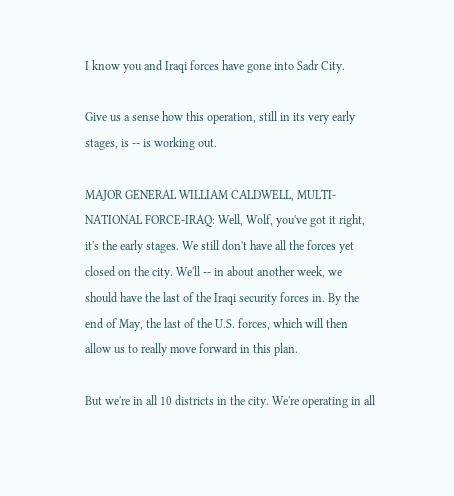I know you and Iraqi forces have gone into Sadr City.

Give us a sense how this operation, still in its very early stages, is -- is working out.

MAJOR GENERAL WILLIAM CALDWELL, MULTI-NATIONAL FORCE-IRAQ: Well, Wolf, you've got it right, it's the early stages. We still don't have all the forces yet closed on the city. We'll -- in about another week, we should have the last of the Iraqi security forces in. By the end of May, the last of the U.S. forces, which will then allow us to really move forward in this plan.

But we're in all 10 districts in the city. We're operating in all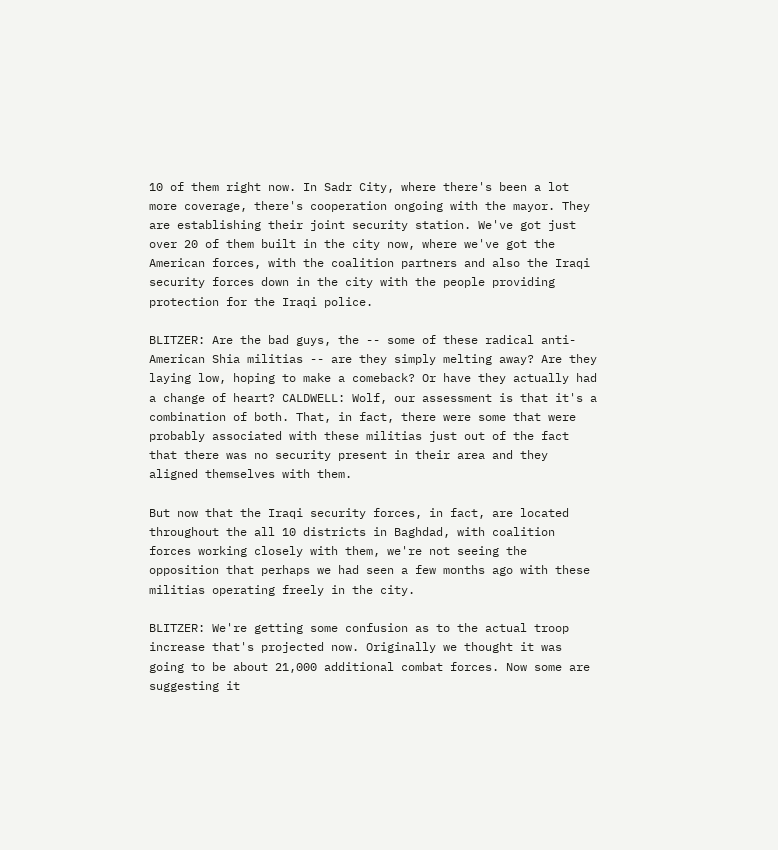10 of them right now. In Sadr City, where there's been a lot more coverage, there's cooperation ongoing with the mayor. They are establishing their joint security station. We've got just over 20 of them built in the city now, where we've got the American forces, with the coalition partners and also the Iraqi security forces down in the city with the people providing protection for the Iraqi police.

BLITZER: Are the bad guys, the -- some of these radical anti- American Shia militias -- are they simply melting away? Are they laying low, hoping to make a comeback? Or have they actually had a change of heart? CALDWELL: Wolf, our assessment is that it's a combination of both. That, in fact, there were some that were probably associated with these militias just out of the fact that there was no security present in their area and they aligned themselves with them.

But now that the Iraqi security forces, in fact, are located throughout the all 10 districts in Baghdad, with coalition forces working closely with them, we're not seeing the opposition that perhaps we had seen a few months ago with these militias operating freely in the city.

BLITZER: We're getting some confusion as to the actual troop increase that's projected now. Originally we thought it was going to be about 21,000 additional combat forces. Now some are suggesting it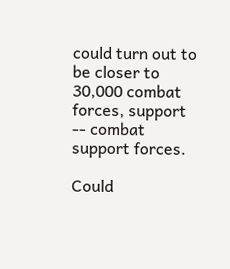could turn out to be closer to 30,000 combat forces, support -- combat support forces.

Could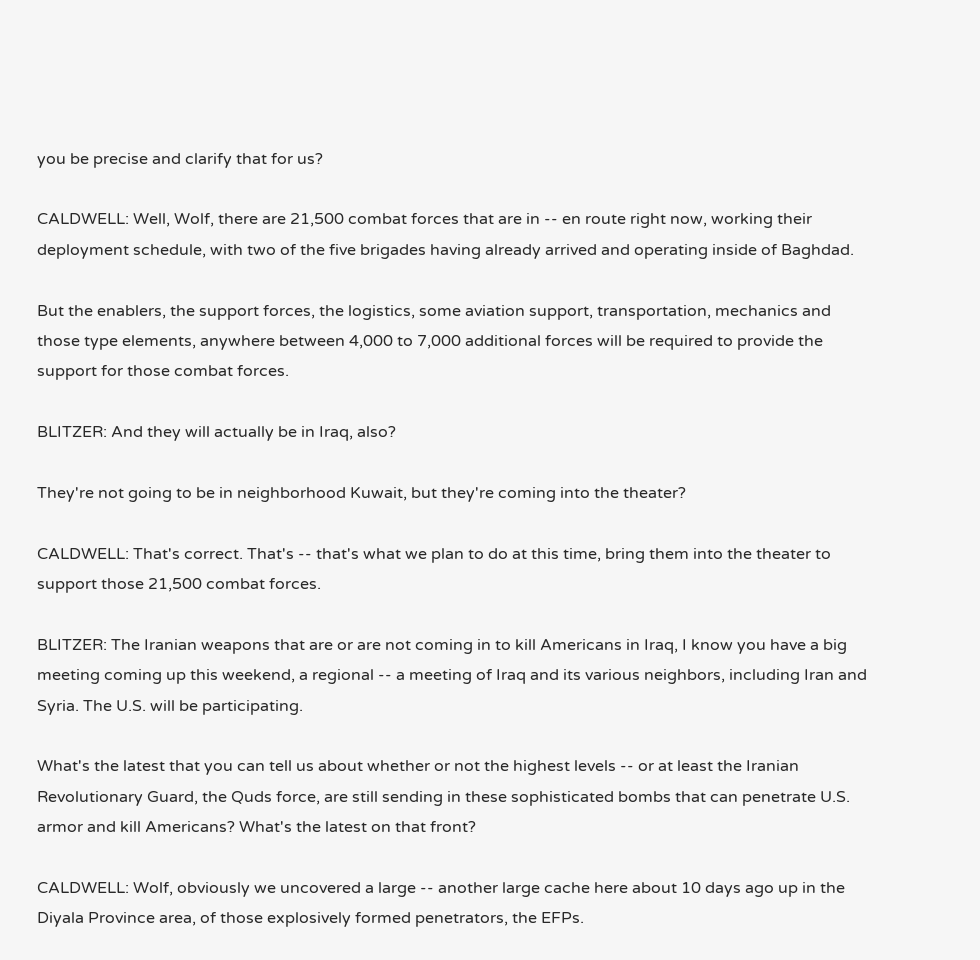you be precise and clarify that for us?

CALDWELL: Well, Wolf, there are 21,500 combat forces that are in -- en route right now, working their deployment schedule, with two of the five brigades having already arrived and operating inside of Baghdad.

But the enablers, the support forces, the logistics, some aviation support, transportation, mechanics and those type elements, anywhere between 4,000 to 7,000 additional forces will be required to provide the support for those combat forces.

BLITZER: And they will actually be in Iraq, also?

They're not going to be in neighborhood Kuwait, but they're coming into the theater?

CALDWELL: That's correct. That's -- that's what we plan to do at this time, bring them into the theater to support those 21,500 combat forces.

BLITZER: The Iranian weapons that are or are not coming in to kill Americans in Iraq, I know you have a big meeting coming up this weekend, a regional -- a meeting of Iraq and its various neighbors, including Iran and Syria. The U.S. will be participating.

What's the latest that you can tell us about whether or not the highest levels -- or at least the Iranian Revolutionary Guard, the Quds force, are still sending in these sophisticated bombs that can penetrate U.S. armor and kill Americans? What's the latest on that front?

CALDWELL: Wolf, obviously we uncovered a large -- another large cache here about 10 days ago up in the Diyala Province area, of those explosively formed penetrators, the EFPs.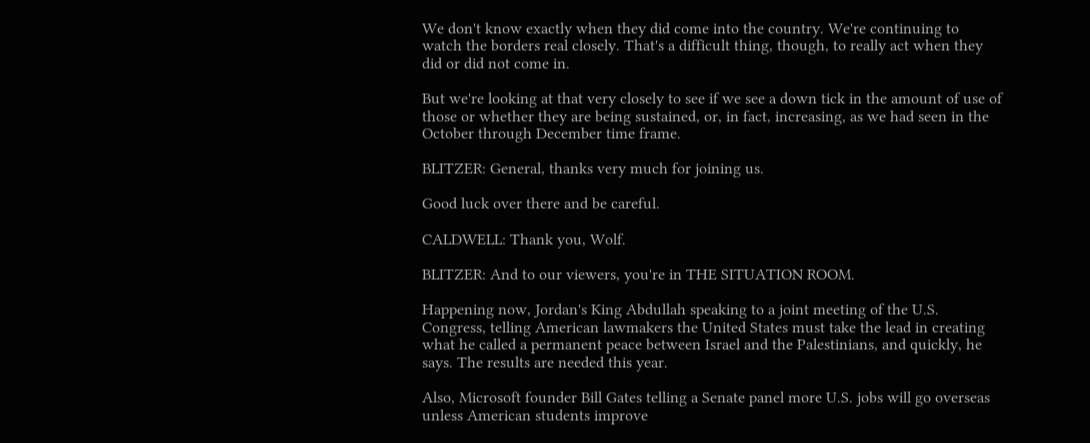We don't know exactly when they did come into the country. We're continuing to watch the borders real closely. That's a difficult thing, though, to really act when they did or did not come in.

But we're looking at that very closely to see if we see a down tick in the amount of use of those or whether they are being sustained, or, in fact, increasing, as we had seen in the October through December time frame.

BLITZER: General, thanks very much for joining us.

Good luck over there and be careful.

CALDWELL: Thank you, Wolf.

BLITZER: And to our viewers, you're in THE SITUATION ROOM.

Happening now, Jordan's King Abdullah speaking to a joint meeting of the U.S. Congress, telling American lawmakers the United States must take the lead in creating what he called a permanent peace between Israel and the Palestinians, and quickly, he says. The results are needed this year.

Also, Microsoft founder Bill Gates telling a Senate panel more U.S. jobs will go overseas unless American students improve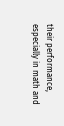their performance, especially in math and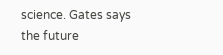science. Gates says the future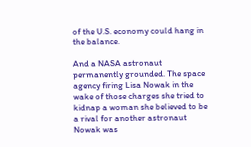of the U.S. economy could hang in the balance.

And a NASA astronaut permanently grounded. The space agency firing Lisa Nowak in the wake of those charges she tried to kidnap a woman she believed to be a rival for another astronaut Nowak was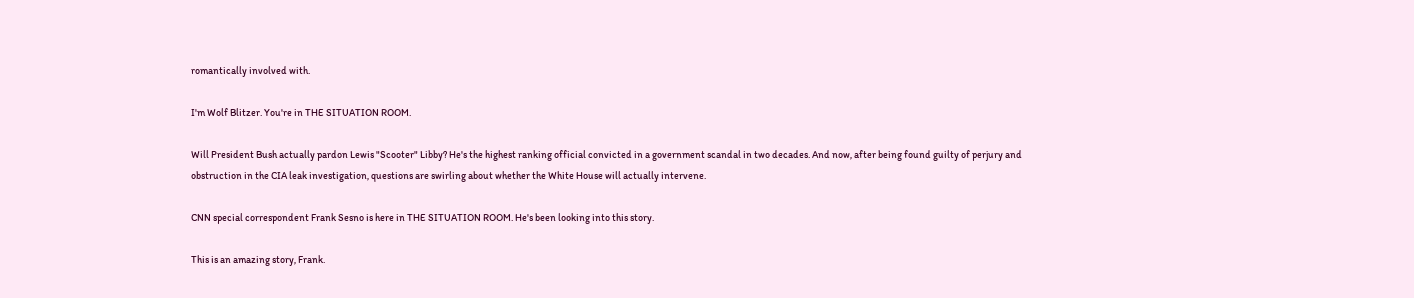romantically involved with.

I'm Wolf Blitzer. You're in THE SITUATION ROOM.

Will President Bush actually pardon Lewis "Scooter" Libby? He's the highest ranking official convicted in a government scandal in two decades. And now, after being found guilty of perjury and obstruction in the CIA leak investigation, questions are swirling about whether the White House will actually intervene.

CNN special correspondent Frank Sesno is here in THE SITUATION ROOM. He's been looking into this story.

This is an amazing story, Frank.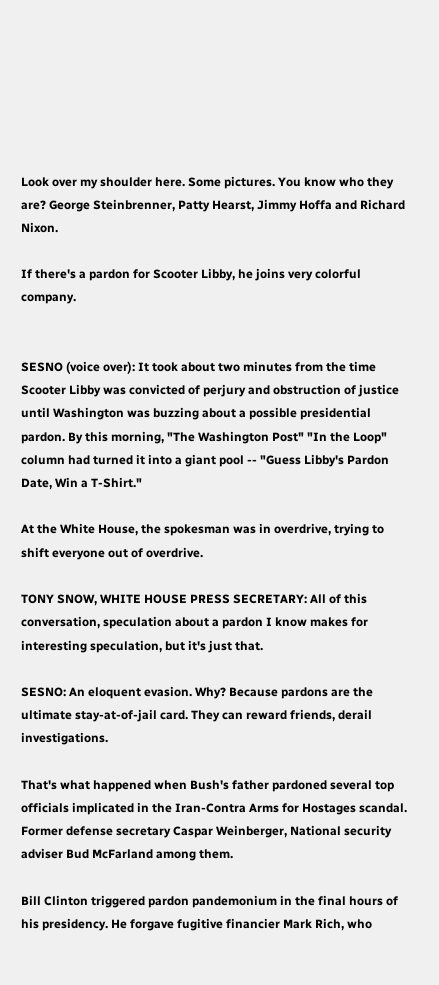Look over my shoulder here. Some pictures. You know who they are? George Steinbrenner, Patty Hearst, Jimmy Hoffa and Richard Nixon.

If there's a pardon for Scooter Libby, he joins very colorful company.


SESNO (voice over): It took about two minutes from the time Scooter Libby was convicted of perjury and obstruction of justice until Washington was buzzing about a possible presidential pardon. By this morning, "The Washington Post" "In the Loop" column had turned it into a giant pool -- "Guess Libby's Pardon Date, Win a T-Shirt."

At the White House, the spokesman was in overdrive, trying to shift everyone out of overdrive.

TONY SNOW, WHITE HOUSE PRESS SECRETARY: All of this conversation, speculation about a pardon I know makes for interesting speculation, but it's just that.

SESNO: An eloquent evasion. Why? Because pardons are the ultimate stay-at-of-jail card. They can reward friends, derail investigations.

That's what happened when Bush's father pardoned several top officials implicated in the Iran-Contra Arms for Hostages scandal. Former defense secretary Caspar Weinberger, National security adviser Bud McFarland among them.

Bill Clinton triggered pardon pandemonium in the final hours of his presidency. He forgave fugitive financier Mark Rich, who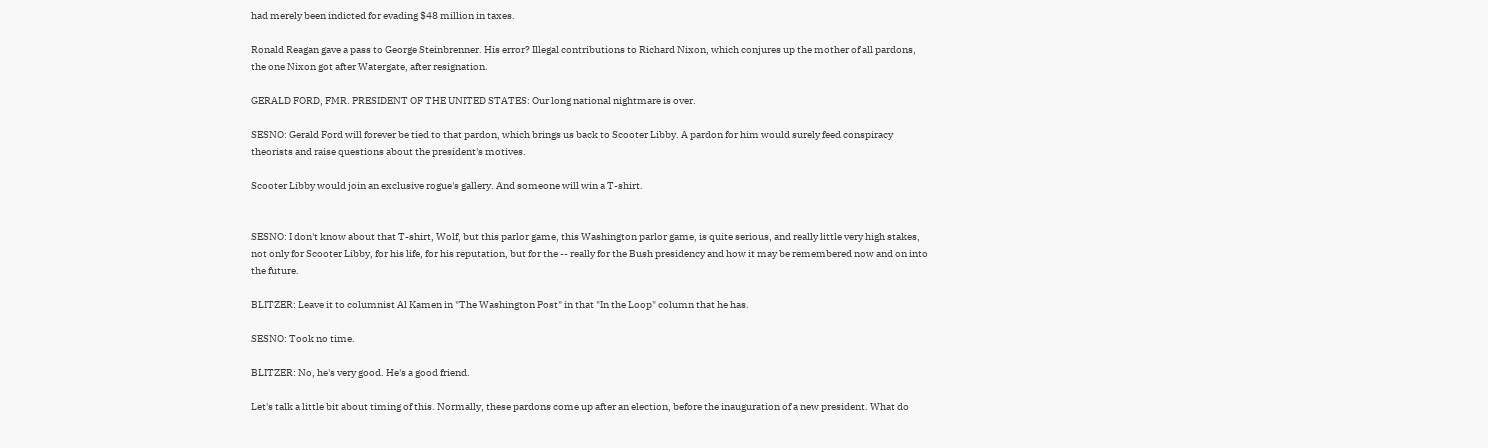had merely been indicted for evading $48 million in taxes.

Ronald Reagan gave a pass to George Steinbrenner. His error? Illegal contributions to Richard Nixon, which conjures up the mother of all pardons, the one Nixon got after Watergate, after resignation.

GERALD FORD, FMR. PRESIDENT OF THE UNITED STATES: Our long national nightmare is over.

SESNO: Gerald Ford will forever be tied to that pardon, which brings us back to Scooter Libby. A pardon for him would surely feed conspiracy theorists and raise questions about the president's motives.

Scooter Libby would join an exclusive rogue's gallery. And someone will win a T-shirt.


SESNO: I don't know about that T-shirt, Wolf, but this parlor game, this Washington parlor game, is quite serious, and really little very high stakes, not only for Scooter Libby, for his life, for his reputation, but for the -- really for the Bush presidency and how it may be remembered now and on into the future.

BLITZER: Leave it to columnist Al Kamen in "The Washington Post" in that "In the Loop" column that he has.

SESNO: Took no time.

BLITZER: No, he's very good. He's a good friend.

Let's talk a little bit about timing of this. Normally, these pardons come up after an election, before the inauguration of a new president. What do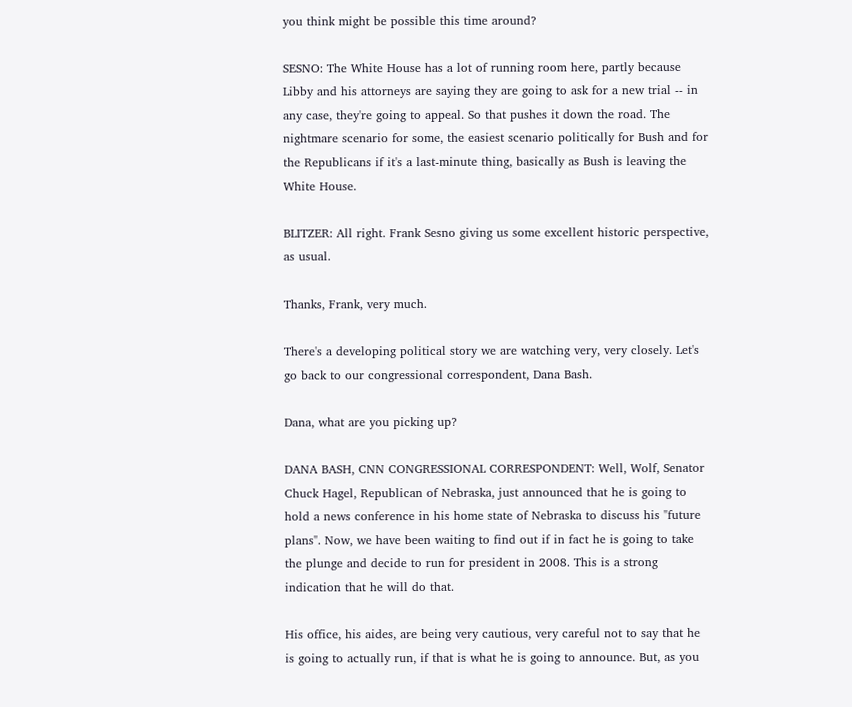you think might be possible this time around?

SESNO: The White House has a lot of running room here, partly because Libby and his attorneys are saying they are going to ask for a new trial -- in any case, they're going to appeal. So that pushes it down the road. The nightmare scenario for some, the easiest scenario politically for Bush and for the Republicans if it's a last-minute thing, basically as Bush is leaving the White House.

BLITZER: All right. Frank Sesno giving us some excellent historic perspective, as usual.

Thanks, Frank, very much.

There's a developing political story we are watching very, very closely. Let's go back to our congressional correspondent, Dana Bash.

Dana, what are you picking up?

DANA BASH, CNN CONGRESSIONAL CORRESPONDENT: Well, Wolf, Senator Chuck Hagel, Republican of Nebraska, just announced that he is going to hold a news conference in his home state of Nebraska to discuss his "future plans". Now, we have been waiting to find out if in fact he is going to take the plunge and decide to run for president in 2008. This is a strong indication that he will do that.

His office, his aides, are being very cautious, very careful not to say that he is going to actually run, if that is what he is going to announce. But, as you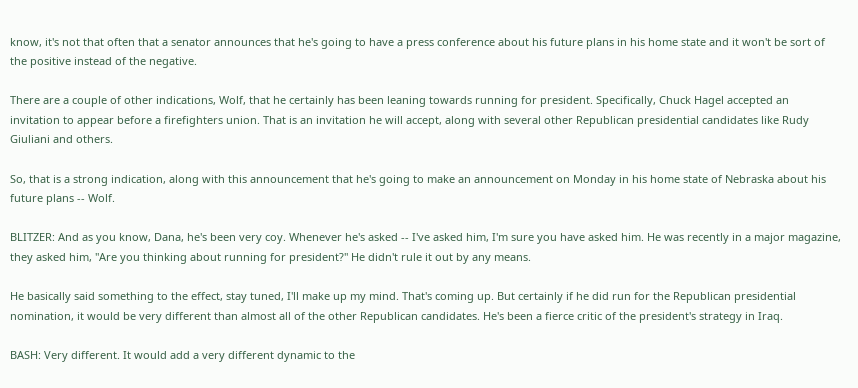know, it's not that often that a senator announces that he's going to have a press conference about his future plans in his home state and it won't be sort of the positive instead of the negative.

There are a couple of other indications, Wolf, that he certainly has been leaning towards running for president. Specifically, Chuck Hagel accepted an invitation to appear before a firefighters union. That is an invitation he will accept, along with several other Republican presidential candidates like Rudy Giuliani and others.

So, that is a strong indication, along with this announcement that he's going to make an announcement on Monday in his home state of Nebraska about his future plans -- Wolf.

BLITZER: And as you know, Dana, he's been very coy. Whenever he's asked -- I've asked him, I'm sure you have asked him. He was recently in a major magazine, they asked him, "Are you thinking about running for president?" He didn't rule it out by any means.

He basically said something to the effect, stay tuned, I'll make up my mind. That's coming up. But certainly if he did run for the Republican presidential nomination, it would be very different than almost all of the other Republican candidates. He's been a fierce critic of the president's strategy in Iraq.

BASH: Very different. It would add a very different dynamic to the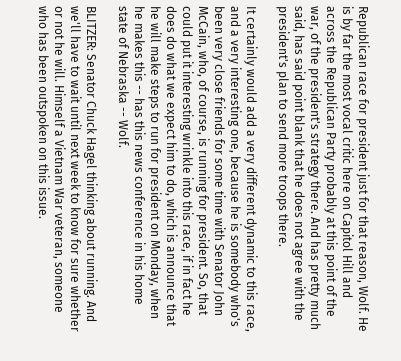Republican race for president just for that reason, Wolf. He is by far the most vocal critic here on Capitol Hill and across the Republican Party probably at this point of the war, of the president's strategy there. And has pretty much said, has said point blank that he does not agree with the president's plan to send more troops there.

It certainly would add a very different dynamic to this race, and a very interesting one, because he is somebody who's been very close friends for some time with Senator John McCain, who, of course, is running for president. So, that could put it interesting wrinkle into this race, if in fact he does do what we expect him to do, which is announce that he will make steps to run for president on Monday, when he makes this -- has this news conference in his home state of Nebraska -- Wolf.

BLITZER: Senator Chuck Hagel thinking about running. And we'll have to wait until next week to know for sure whether or not he will. Himself a Vietnam War veteran, someone who has been outspoken on this issue.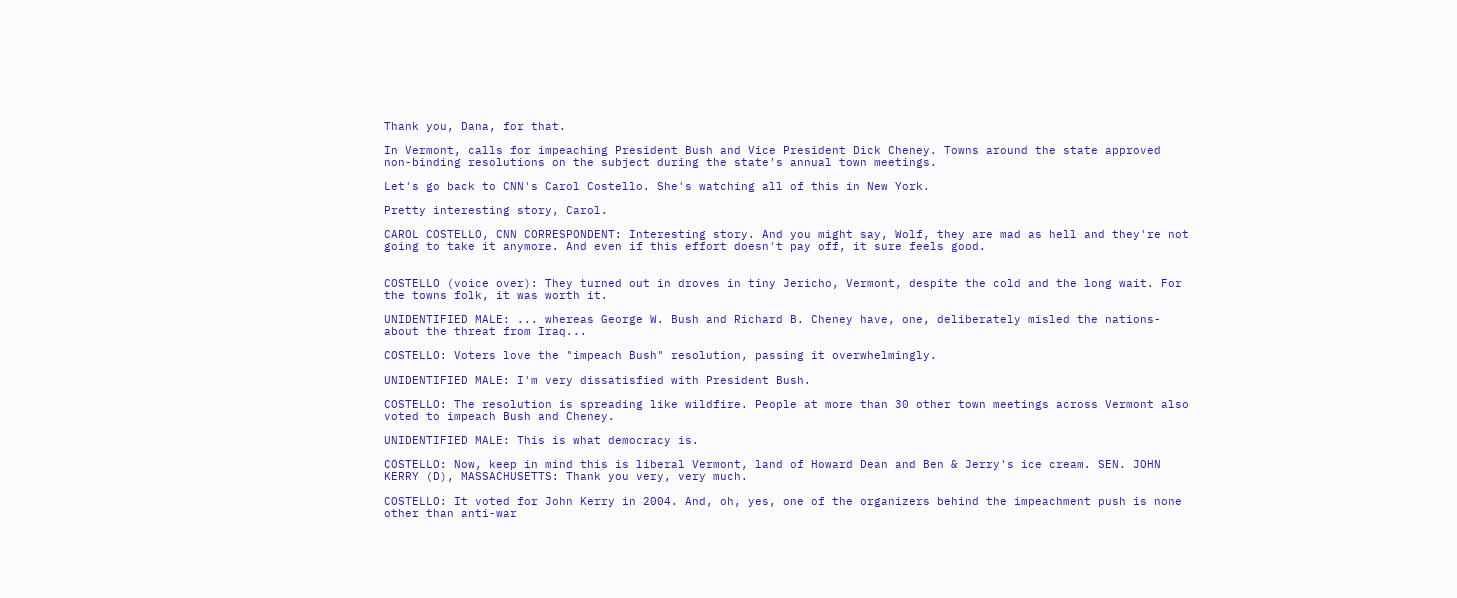Thank you, Dana, for that.

In Vermont, calls for impeaching President Bush and Vice President Dick Cheney. Towns around the state approved non-binding resolutions on the subject during the state's annual town meetings.

Let's go back to CNN's Carol Costello. She's watching all of this in New York.

Pretty interesting story, Carol.

CAROL COSTELLO, CNN CORRESPONDENT: Interesting story. And you might say, Wolf, they are mad as hell and they're not going to take it anymore. And even if this effort doesn't pay off, it sure feels good.


COSTELLO (voice over): They turned out in droves in tiny Jericho, Vermont, despite the cold and the long wait. For the towns folk, it was worth it.

UNIDENTIFIED MALE: ... whereas George W. Bush and Richard B. Cheney have, one, deliberately misled the nations- about the threat from Iraq...

COSTELLO: Voters love the "impeach Bush" resolution, passing it overwhelmingly.

UNIDENTIFIED MALE: I'm very dissatisfied with President Bush.

COSTELLO: The resolution is spreading like wildfire. People at more than 30 other town meetings across Vermont also voted to impeach Bush and Cheney.

UNIDENTIFIED MALE: This is what democracy is.

COSTELLO: Now, keep in mind this is liberal Vermont, land of Howard Dean and Ben & Jerry's ice cream. SEN. JOHN KERRY (D), MASSACHUSETTS: Thank you very, very much.

COSTELLO: It voted for John Kerry in 2004. And, oh, yes, one of the organizers behind the impeachment push is none other than anti-war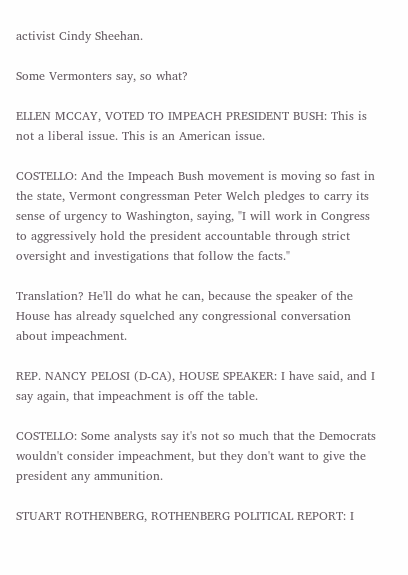activist Cindy Sheehan.

Some Vermonters say, so what?

ELLEN MCCAY, VOTED TO IMPEACH PRESIDENT BUSH: This is not a liberal issue. This is an American issue.

COSTELLO: And the Impeach Bush movement is moving so fast in the state, Vermont congressman Peter Welch pledges to carry its sense of urgency to Washington, saying, "I will work in Congress to aggressively hold the president accountable through strict oversight and investigations that follow the facts."

Translation? He'll do what he can, because the speaker of the House has already squelched any congressional conversation about impeachment.

REP. NANCY PELOSI (D-CA), HOUSE SPEAKER: I have said, and I say again, that impeachment is off the table.

COSTELLO: Some analysts say it's not so much that the Democrats wouldn't consider impeachment, but they don't want to give the president any ammunition.

STUART ROTHENBERG, ROTHENBERG POLITICAL REPORT: I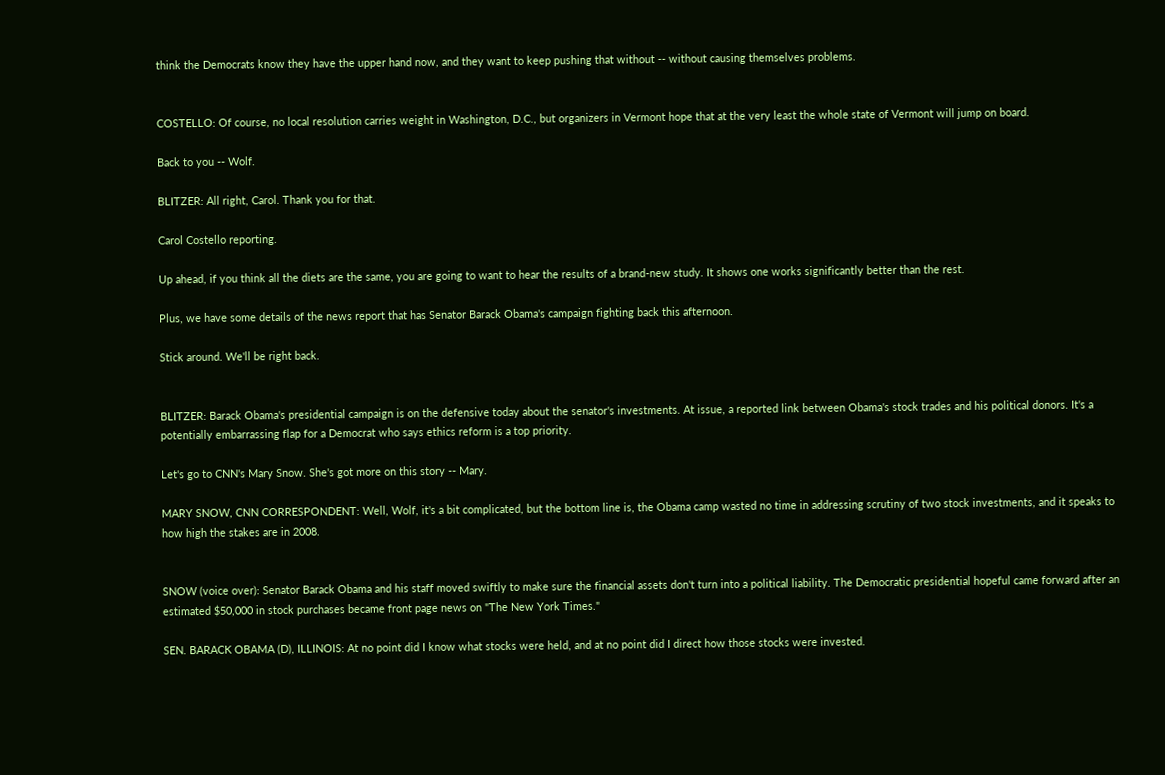think the Democrats know they have the upper hand now, and they want to keep pushing that without -- without causing themselves problems.


COSTELLO: Of course, no local resolution carries weight in Washington, D.C., but organizers in Vermont hope that at the very least the whole state of Vermont will jump on board.

Back to you -- Wolf.

BLITZER: All right, Carol. Thank you for that.

Carol Costello reporting.

Up ahead, if you think all the diets are the same, you are going to want to hear the results of a brand-new study. It shows one works significantly better than the rest.

Plus, we have some details of the news report that has Senator Barack Obama's campaign fighting back this afternoon.

Stick around. We'll be right back.


BLITZER: Barack Obama's presidential campaign is on the defensive today about the senator's investments. At issue, a reported link between Obama's stock trades and his political donors. It's a potentially embarrassing flap for a Democrat who says ethics reform is a top priority.

Let's go to CNN's Mary Snow. She's got more on this story -- Mary.

MARY SNOW, CNN CORRESPONDENT: Well, Wolf, it's a bit complicated, but the bottom line is, the Obama camp wasted no time in addressing scrutiny of two stock investments, and it speaks to how high the stakes are in 2008.


SNOW (voice over): Senator Barack Obama and his staff moved swiftly to make sure the financial assets don't turn into a political liability. The Democratic presidential hopeful came forward after an estimated $50,000 in stock purchases became front page news on "The New York Times."

SEN. BARACK OBAMA (D), ILLINOIS: At no point did I know what stocks were held, and at no point did I direct how those stocks were invested.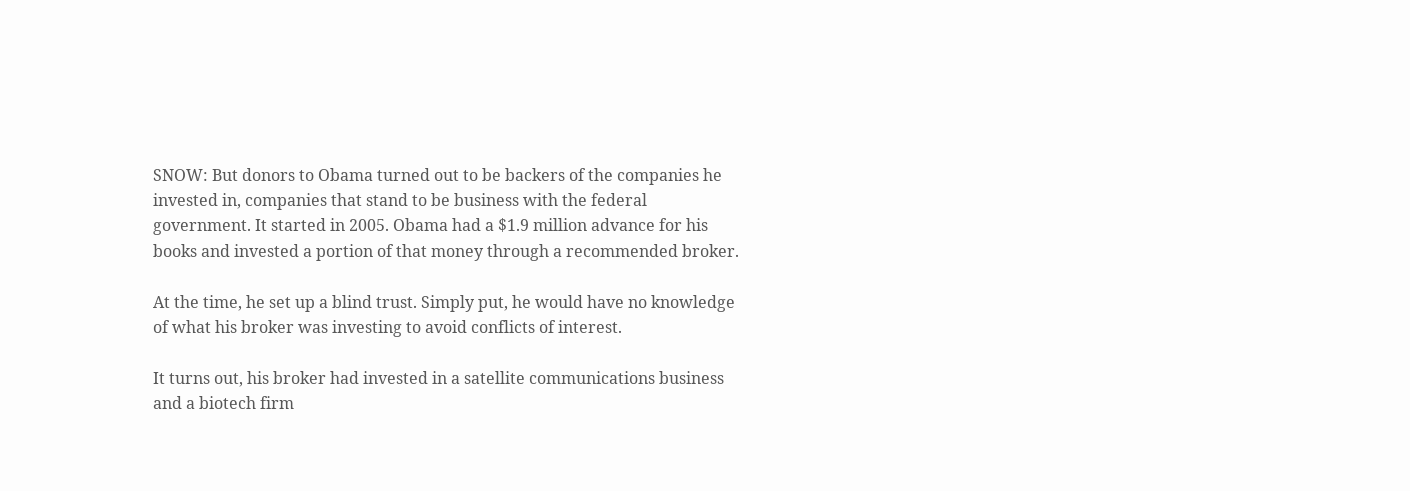SNOW: But donors to Obama turned out to be backers of the companies he invested in, companies that stand to be business with the federal government. It started in 2005. Obama had a $1.9 million advance for his books and invested a portion of that money through a recommended broker.

At the time, he set up a blind trust. Simply put, he would have no knowledge of what his broker was investing to avoid conflicts of interest.

It turns out, his broker had invested in a satellite communications business and a biotech firm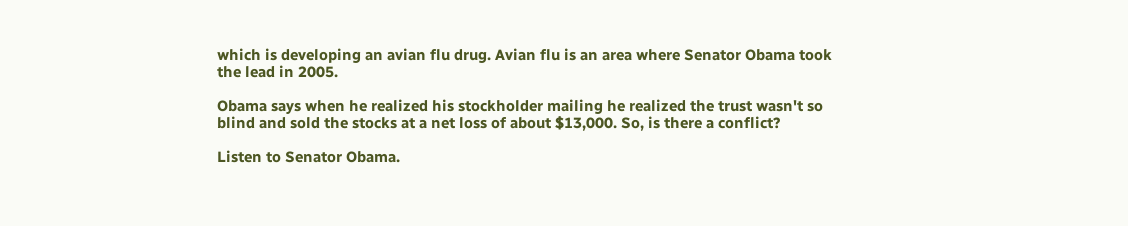which is developing an avian flu drug. Avian flu is an area where Senator Obama took the lead in 2005.

Obama says when he realized his stockholder mailing he realized the trust wasn't so blind and sold the stocks at a net loss of about $13,000. So, is there a conflict?

Listen to Senator Obama.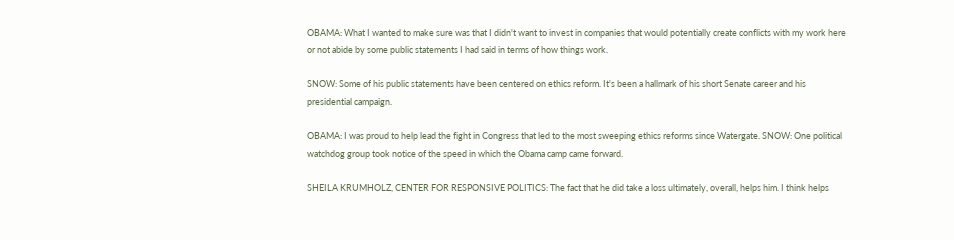OBAMA: What I wanted to make sure was that I didn't want to invest in companies that would potentially create conflicts with my work here or not abide by some public statements I had said in terms of how things work.

SNOW: Some of his public statements have been centered on ethics reform. It's been a hallmark of his short Senate career and his presidential campaign.

OBAMA: I was proud to help lead the fight in Congress that led to the most sweeping ethics reforms since Watergate. SNOW: One political watchdog group took notice of the speed in which the Obama camp came forward.

SHEILA KRUMHOLZ, CENTER FOR RESPONSIVE POLITICS: The fact that he did take a loss ultimately, overall, helps him. I think helps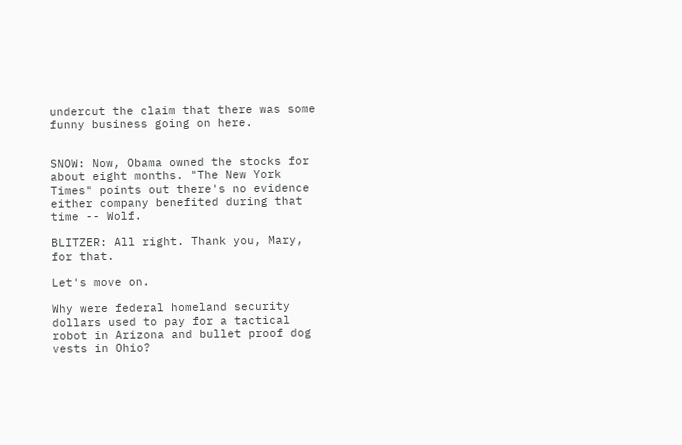undercut the claim that there was some funny business going on here.


SNOW: Now, Obama owned the stocks for about eight months. "The New York Times" points out there's no evidence either company benefited during that time -- Wolf.

BLITZER: All right. Thank you, Mary, for that.

Let's move on.

Why were federal homeland security dollars used to pay for a tactical robot in Arizona and bullet proof dog vests in Ohio?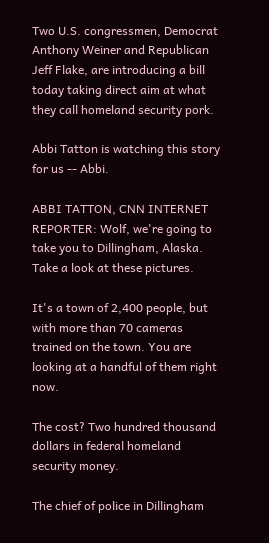Two U.S. congressmen, Democrat Anthony Weiner and Republican Jeff Flake, are introducing a bill today taking direct aim at what they call homeland security pork.

Abbi Tatton is watching this story for us -- Abbi.

ABBI TATTON, CNN INTERNET REPORTER: Wolf, we're going to take you to Dillingham, Alaska. Take a look at these pictures.

It's a town of 2,400 people, but with more than 70 cameras trained on the town. You are looking at a handful of them right now.

The cost? Two hundred thousand dollars in federal homeland security money.

The chief of police in Dillingham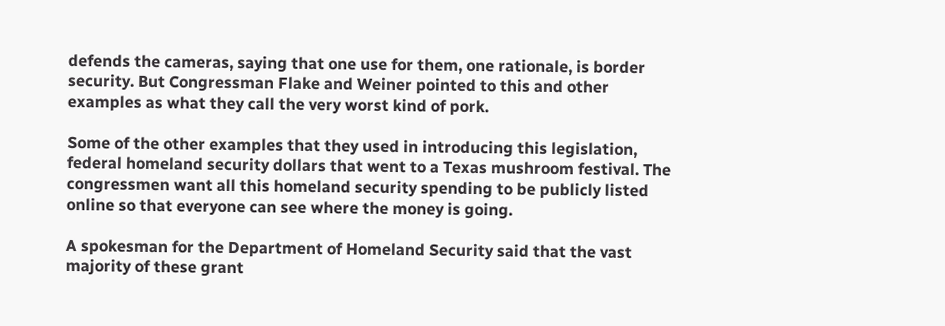defends the cameras, saying that one use for them, one rationale, is border security. But Congressman Flake and Weiner pointed to this and other examples as what they call the very worst kind of pork.

Some of the other examples that they used in introducing this legislation, federal homeland security dollars that went to a Texas mushroom festival. The congressmen want all this homeland security spending to be publicly listed online so that everyone can see where the money is going.

A spokesman for the Department of Homeland Security said that the vast majority of these grant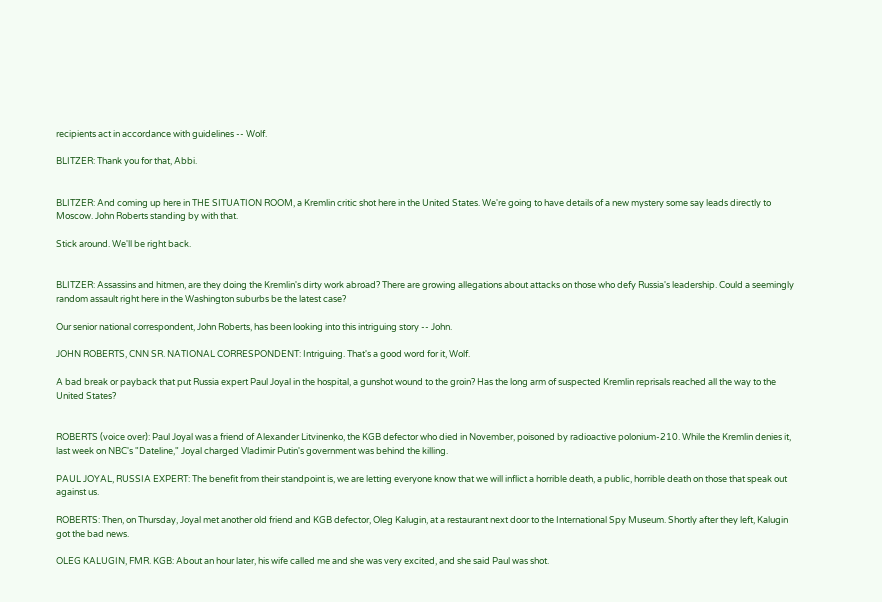recipients act in accordance with guidelines -- Wolf.

BLITZER: Thank you for that, Abbi.


BLITZER: And coming up here in THE SITUATION ROOM, a Kremlin critic shot here in the United States. We're going to have details of a new mystery some say leads directly to Moscow. John Roberts standing by with that.

Stick around. We'll be right back.


BLITZER: Assassins and hitmen, are they doing the Kremlin's dirty work abroad? There are growing allegations about attacks on those who defy Russia's leadership. Could a seemingly random assault right here in the Washington suburbs be the latest case?

Our senior national correspondent, John Roberts, has been looking into this intriguing story -- John.

JOHN ROBERTS, CNN SR. NATIONAL CORRESPONDENT: Intriguing. That's a good word for it, Wolf.

A bad break or payback that put Russia expert Paul Joyal in the hospital, a gunshot wound to the groin? Has the long arm of suspected Kremlin reprisals reached all the way to the United States?


ROBERTS (voice over): Paul Joyal was a friend of Alexander Litvinenko, the KGB defector who died in November, poisoned by radioactive polonium-210. While the Kremlin denies it, last week on NBC's "Dateline," Joyal charged Vladimir Putin's government was behind the killing.

PAUL JOYAL, RUSSIA EXPERT: The benefit from their standpoint is, we are letting everyone know that we will inflict a horrible death, a public, horrible death on those that speak out against us.

ROBERTS: Then, on Thursday, Joyal met another old friend and KGB defector, Oleg Kalugin, at a restaurant next door to the International Spy Museum. Shortly after they left, Kalugin got the bad news.

OLEG KALUGIN, FMR. KGB: About an hour later, his wife called me and she was very excited, and she said Paul was shot.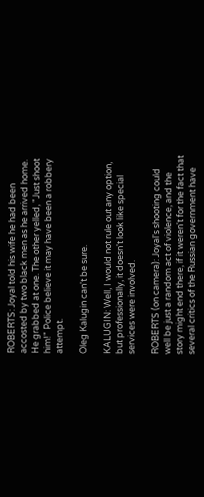ROBERTS: Joyal told his wife he had been accosted by two black men as he arrived home. He grabbed at one. The other yelled, "Just shoot him!" Police believe it may have been a robbery attempt.

Oleg Kalugin can't be sure.

KALUGIN: Well, I would not rule out any option, but professionally, it doesn't look like special services were involved.

ROBERTS (on camera): Joyal's shooting could well be just a random act of violence, and the story might end there, if it weren't for the fact that several critics of the Russian government have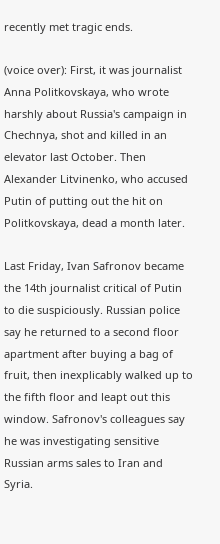recently met tragic ends.

(voice over): First, it was journalist Anna Politkovskaya, who wrote harshly about Russia's campaign in Chechnya, shot and killed in an elevator last October. Then Alexander Litvinenko, who accused Putin of putting out the hit on Politkovskaya, dead a month later.

Last Friday, Ivan Safronov became the 14th journalist critical of Putin to die suspiciously. Russian police say he returned to a second floor apartment after buying a bag of fruit, then inexplicably walked up to the fifth floor and leapt out this window. Safronov's colleagues say he was investigating sensitive Russian arms sales to Iran and Syria.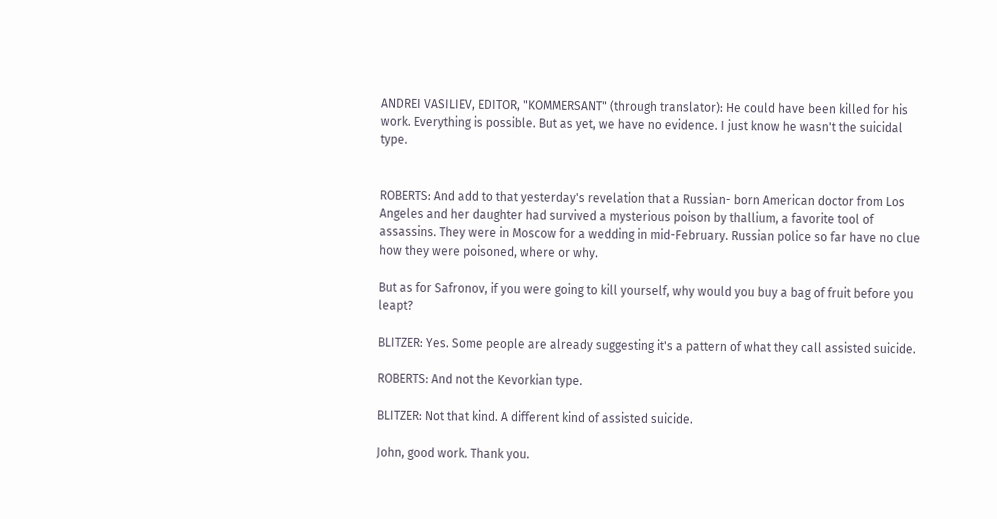ANDREI VASILIEV, EDITOR, "KOMMERSANT" (through translator): He could have been killed for his work. Everything is possible. But as yet, we have no evidence. I just know he wasn't the suicidal type.


ROBERTS: And add to that yesterday's revelation that a Russian- born American doctor from Los Angeles and her daughter had survived a mysterious poison by thallium, a favorite tool of assassins. They were in Moscow for a wedding in mid-February. Russian police so far have no clue how they were poisoned, where or why.

But as for Safronov, if you were going to kill yourself, why would you buy a bag of fruit before you leapt?

BLITZER: Yes. Some people are already suggesting it's a pattern of what they call assisted suicide.

ROBERTS: And not the Kevorkian type.

BLITZER: Not that kind. A different kind of assisted suicide.

John, good work. Thank you.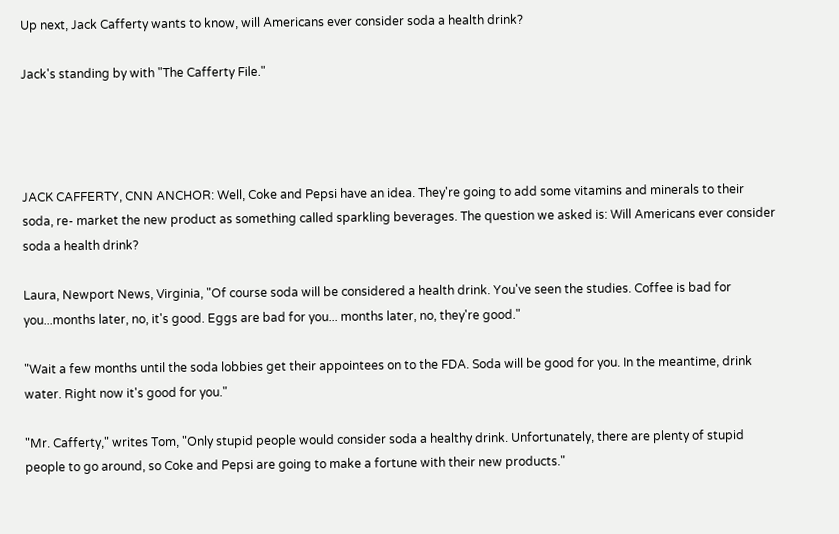Up next, Jack Cafferty wants to know, will Americans ever consider soda a health drink?

Jack's standing by with "The Cafferty File."




JACK CAFFERTY, CNN ANCHOR: Well, Coke and Pepsi have an idea. They're going to add some vitamins and minerals to their soda, re- market the new product as something called sparkling beverages. The question we asked is: Will Americans ever consider soda a health drink?

Laura, Newport News, Virginia, "Of course soda will be considered a health drink. You've seen the studies. Coffee is bad for you...months later, no, it's good. Eggs are bad for you... months later, no, they're good."

"Wait a few months until the soda lobbies get their appointees on to the FDA. Soda will be good for you. In the meantime, drink water. Right now it's good for you."

"Mr. Cafferty," writes Tom, "Only stupid people would consider soda a healthy drink. Unfortunately, there are plenty of stupid people to go around, so Coke and Pepsi are going to make a fortune with their new products."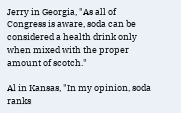Jerry in Georgia, "As all of Congress is aware, soda can be considered a health drink only when mixed with the proper amount of scotch."

Al in Kansas, "In my opinion, soda ranks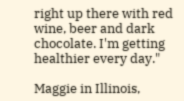right up there with red wine, beer and dark chocolate. I'm getting healthier every day."

Maggie in Illinois,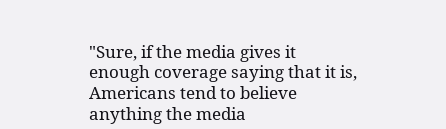"Sure, if the media gives it enough coverage saying that it is, Americans tend to believe anything the media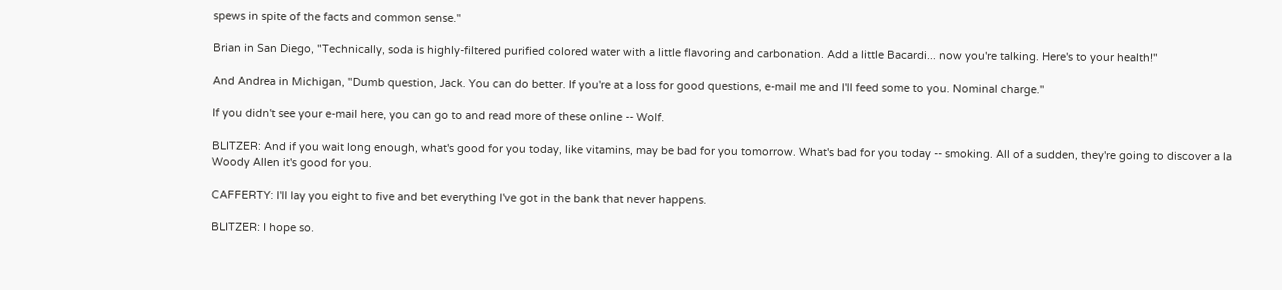spews in spite of the facts and common sense."

Brian in San Diego, "Technically, soda is highly-filtered purified colored water with a little flavoring and carbonation. Add a little Bacardi... now you're talking. Here's to your health!"

And Andrea in Michigan, "Dumb question, Jack. You can do better. If you're at a loss for good questions, e-mail me and I'll feed some to you. Nominal charge."

If you didn't see your e-mail here, you can go to and read more of these online -- Wolf.

BLITZER: And if you wait long enough, what's good for you today, like vitamins, may be bad for you tomorrow. What's bad for you today -- smoking. All of a sudden, they're going to discover a la Woody Allen it's good for you.

CAFFERTY: I'll lay you eight to five and bet everything I've got in the bank that never happens.

BLITZER: I hope so.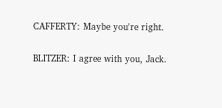CAFFERTY: Maybe you're right.

BLITZER: I agree with you, Jack.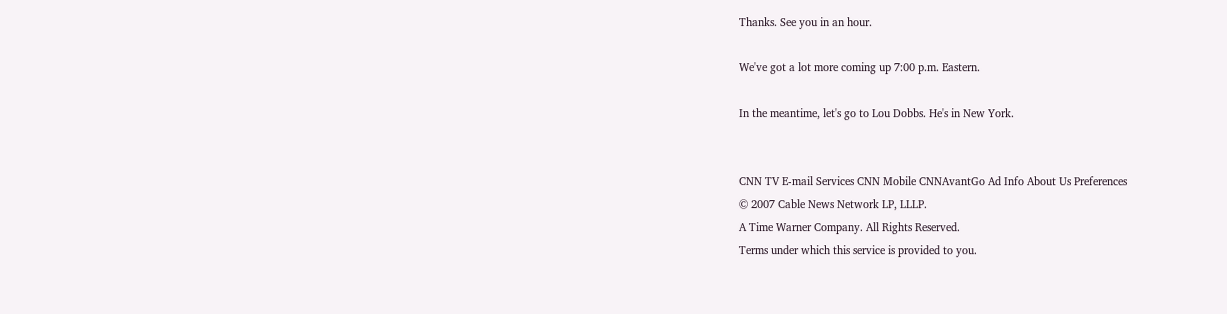Thanks. See you in an hour.

We've got a lot more coming up 7:00 p.m. Eastern.

In the meantime, let's go to Lou Dobbs. He's in New York.


CNN TV E-mail Services CNN Mobile CNNAvantGo Ad Info About Us Preferences
© 2007 Cable News Network LP, LLLP.
A Time Warner Company. All Rights Reserved.
Terms under which this service is provided to you.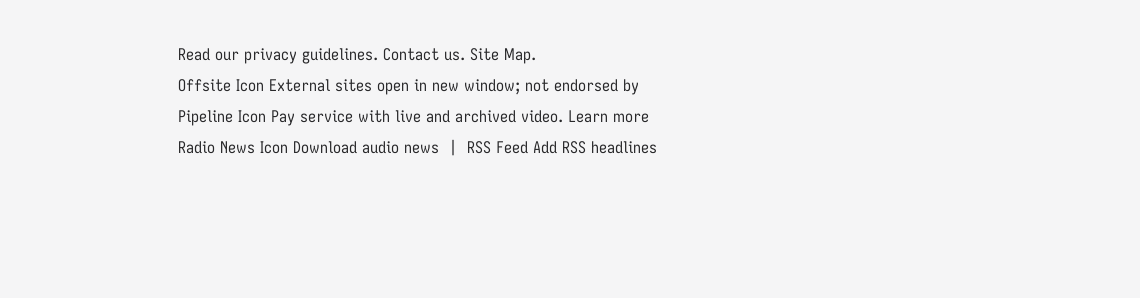Read our privacy guidelines. Contact us. Site Map.
Offsite Icon External sites open in new window; not endorsed by
Pipeline Icon Pay service with live and archived video. Learn more
Radio News Icon Download audio news  |  RSS Feed Add RSS headlines